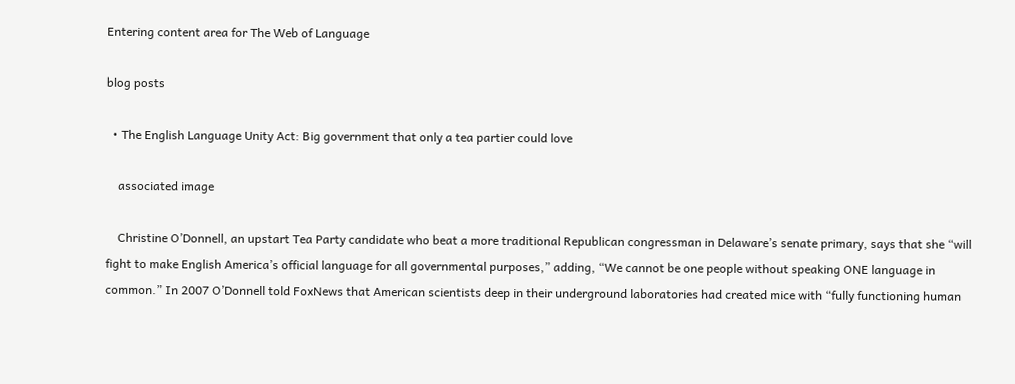Entering content area for The Web of Language

blog posts

  • The English Language Unity Act: Big government that only a tea partier could love

    associated image

    Christine O’Donnell, an upstart Tea Party candidate who beat a more traditional Republican congressman in Delaware’s senate primary, says that she “will fight to make English America’s official language for all governmental purposes,” adding, “We cannot be one people without speaking ONE language in common.” In 2007 O’Donnell told FoxNews that American scientists deep in their underground laboratories had created mice with “fully functioning human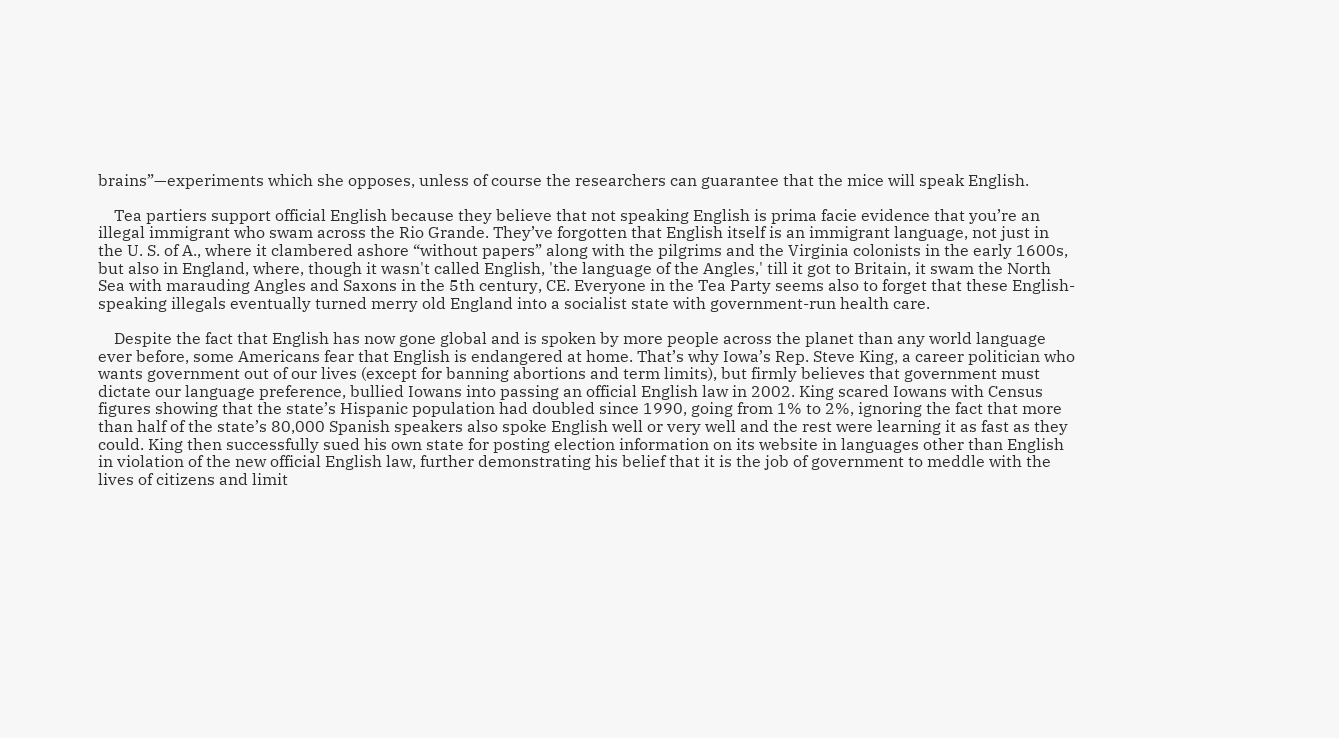brains”—experiments which she opposes, unless of course the researchers can guarantee that the mice will speak English.

    Tea partiers support official English because they believe that not speaking English is prima facie evidence that you’re an illegal immigrant who swam across the Rio Grande. They’ve forgotten that English itself is an immigrant language, not just in the U. S. of A., where it clambered ashore “without papers” along with the pilgrims and the Virginia colonists in the early 1600s, but also in England, where, though it wasn't called English, 'the language of the Angles,' till it got to Britain, it swam the North Sea with marauding Angles and Saxons in the 5th century, CE. Everyone in the Tea Party seems also to forget that these English-speaking illegals eventually turned merry old England into a socialist state with government-run health care.

    Despite the fact that English has now gone global and is spoken by more people across the planet than any world language ever before, some Americans fear that English is endangered at home. That’s why Iowa’s Rep. Steve King, a career politician who wants government out of our lives (except for banning abortions and term limits), but firmly believes that government must dictate our language preference, bullied Iowans into passing an official English law in 2002. King scared Iowans with Census figures showing that the state’s Hispanic population had doubled since 1990, going from 1% to 2%, ignoring the fact that more than half of the state’s 80,000 Spanish speakers also spoke English well or very well and the rest were learning it as fast as they could. King then successfully sued his own state for posting election information on its website in languages other than English in violation of the new official English law, further demonstrating his belief that it is the job of government to meddle with the lives of citizens and limit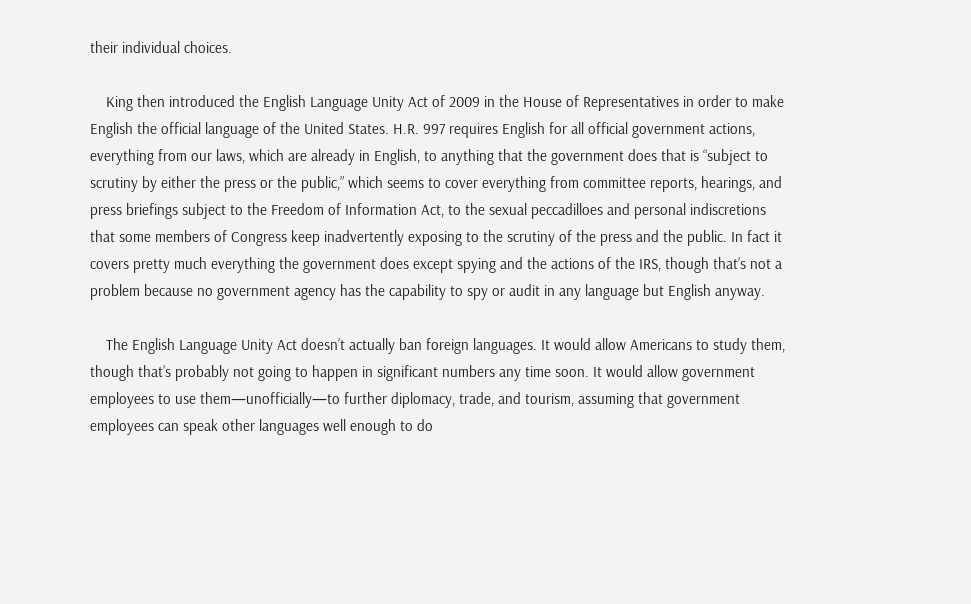their individual choices.

    King then introduced the English Language Unity Act of 2009 in the House of Representatives in order to make English the official language of the United States. H.R. 997 requires English for all official government actions, everything from our laws, which are already in English, to anything that the government does that is “subject to scrutiny by either the press or the public,” which seems to cover everything from committee reports, hearings, and press briefings subject to the Freedom of Information Act, to the sexual peccadilloes and personal indiscretions that some members of Congress keep inadvertently exposing to the scrutiny of the press and the public. In fact it covers pretty much everything the government does except spying and the actions of the IRS, though that’s not a problem because no government agency has the capability to spy or audit in any language but English anyway.

    The English Language Unity Act doesn’t actually ban foreign languages. It would allow Americans to study them, though that’s probably not going to happen in significant numbers any time soon. It would allow government employees to use them—unofficially—to further diplomacy, trade, and tourism, assuming that government employees can speak other languages well enough to do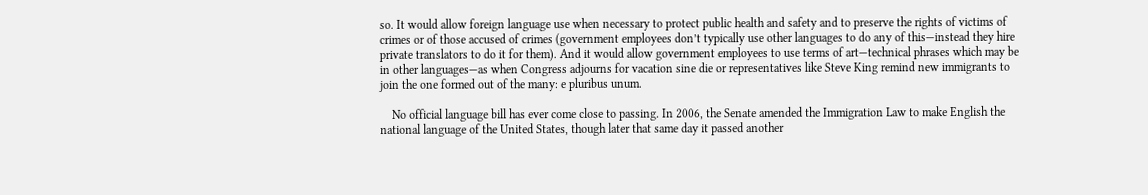so. It would allow foreign language use when necessary to protect public health and safety and to preserve the rights of victims of crimes or of those accused of crimes (government employees don’t typically use other languages to do any of this—instead they hire private translators to do it for them). And it would allow government employees to use terms of art—technical phrases which may be in other languages—as when Congress adjourns for vacation sine die or representatives like Steve King remind new immigrants to join the one formed out of the many: e pluribus unum.

    No official language bill has ever come close to passing. In 2006, the Senate amended the Immigration Law to make English the national language of the United States, though later that same day it passed another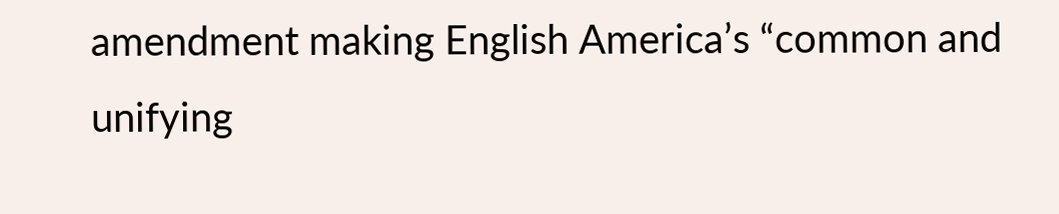amendment making English America’s “common and unifying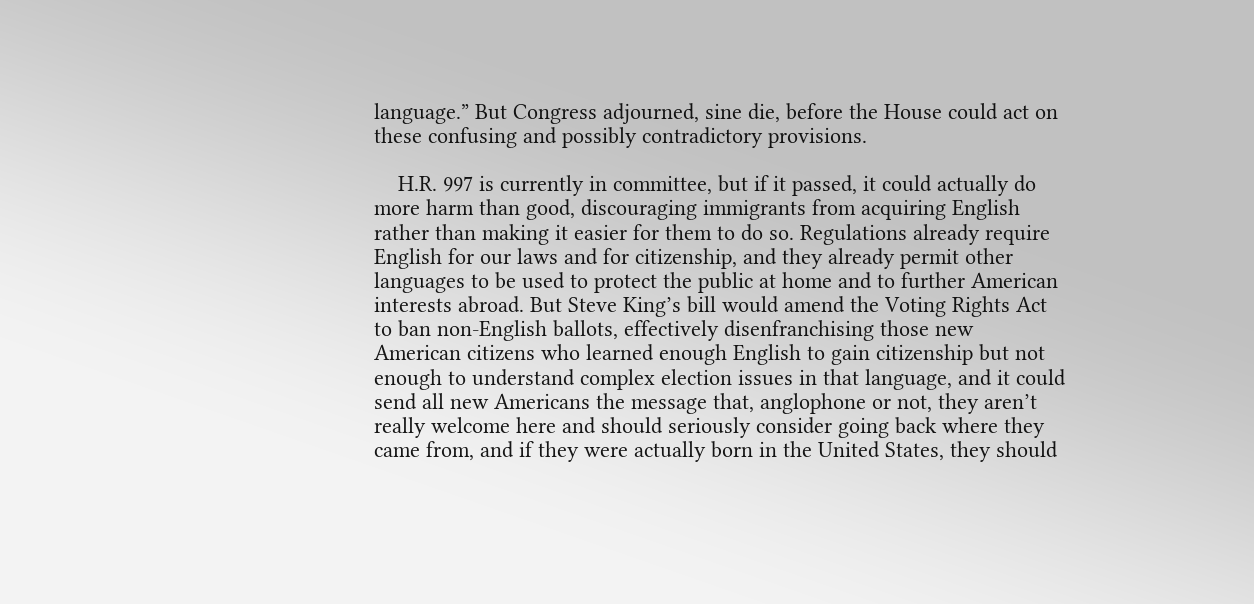language.” But Congress adjourned, sine die, before the House could act on these confusing and possibly contradictory provisions.

    H.R. 997 is currently in committee, but if it passed, it could actually do more harm than good, discouraging immigrants from acquiring English rather than making it easier for them to do so. Regulations already require English for our laws and for citizenship, and they already permit other languages to be used to protect the public at home and to further American interests abroad. But Steve King’s bill would amend the Voting Rights Act to ban non-English ballots, effectively disenfranchising those new American citizens who learned enough English to gain citizenship but not enough to understand complex election issues in that language, and it could send all new Americans the message that, anglophone or not, they aren’t really welcome here and should seriously consider going back where they came from, and if they were actually born in the United States, they should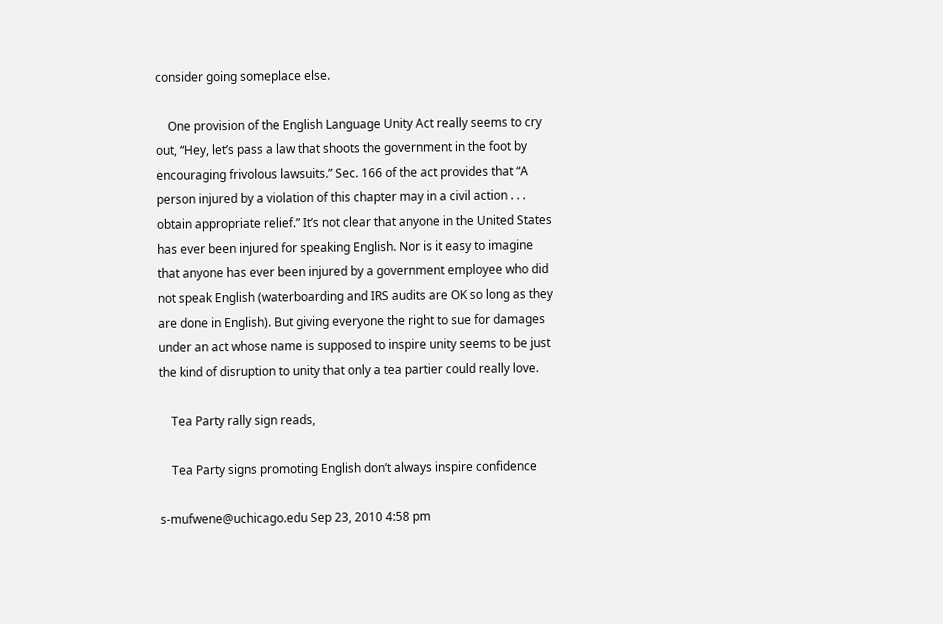consider going someplace else.

    One provision of the English Language Unity Act really seems to cry out, “Hey, let’s pass a law that shoots the government in the foot by encouraging frivolous lawsuits.” Sec. 166 of the act provides that “A person injured by a violation of this chapter may in a civil action . . . obtain appropriate relief.” It’s not clear that anyone in the United States has ever been injured for speaking English. Nor is it easy to imagine that anyone has ever been injured by a government employee who did not speak English (waterboarding and IRS audits are OK so long as they are done in English). But giving everyone the right to sue for damages under an act whose name is supposed to inspire unity seems to be just the kind of disruption to unity that only a tea partier could really love.

    Tea Party rally sign reads,

    Tea Party signs promoting English don’t always inspire confidence

s-mufwene@uchicago.edu Sep 23, 2010 4:58 pm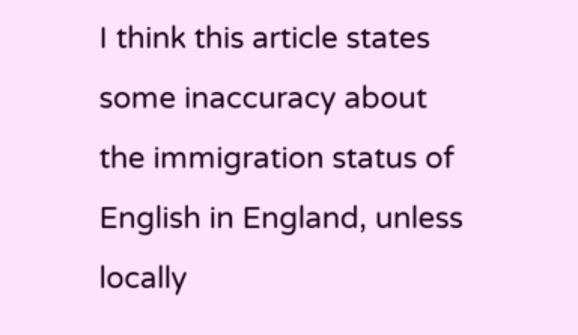I think this article states some inaccuracy about the immigration status of English in England, unless locally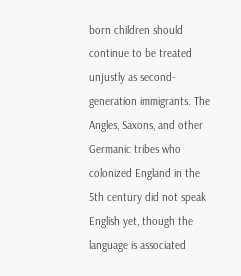born children should continue to be treated unjustly as second-generation immigrants. The Angles, Saxons, and other Germanic tribes who colonized England in the 5th century did not speak English yet, though the language is associated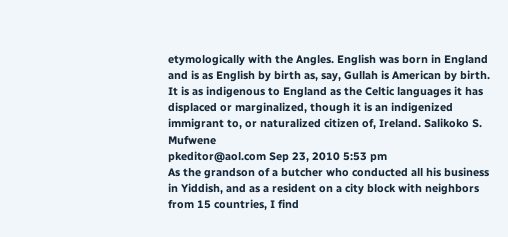etymologically with the Angles. English was born in England and is as English by birth as, say, Gullah is American by birth. It is as indigenous to England as the Celtic languages it has displaced or marginalized, though it is an indigenized immigrant to, or naturalized citizen of, Ireland. Salikoko S. Mufwene
pkeditor@aol.com Sep 23, 2010 5:53 pm
As the grandson of a butcher who conducted all his business in Yiddish, and as a resident on a city block with neighbors from 15 countries, I find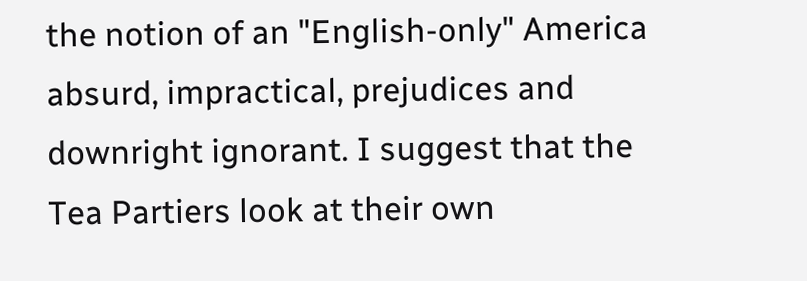the notion of an "English-only" America absurd, impractical, prejudices and downright ignorant. I suggest that the Tea Partiers look at their own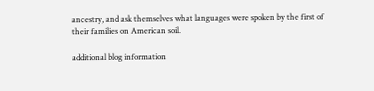ancestry, and ask themselves what languages were spoken by the first of their families on American soil.

additional blog information